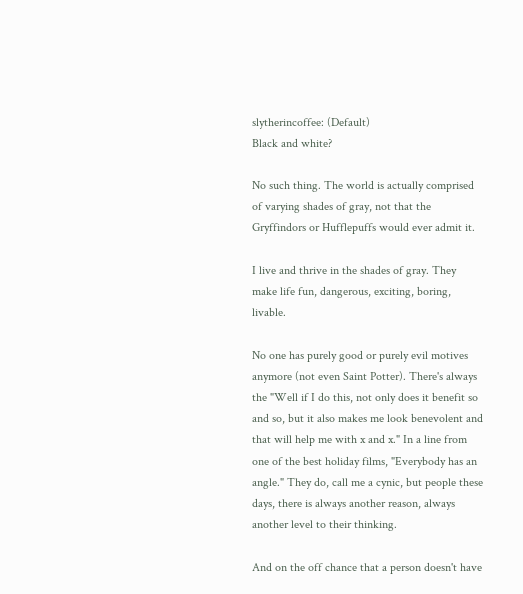slytherincoffee: (Default)
Black and white?

No such thing. The world is actually comprised of varying shades of gray, not that the Gryffindors or Hufflepuffs would ever admit it.

I live and thrive in the shades of gray. They make life fun, dangerous, exciting, boring, livable.

No one has purely good or purely evil motives anymore (not even Saint Potter). There's always the "Well if I do this, not only does it benefit so and so, but it also makes me look benevolent and that will help me with x and x." In a line from one of the best holiday films, "Everybody has an angle." They do, call me a cynic, but people these days, there is always another reason, always another level to their thinking.

And on the off chance that a person doesn't have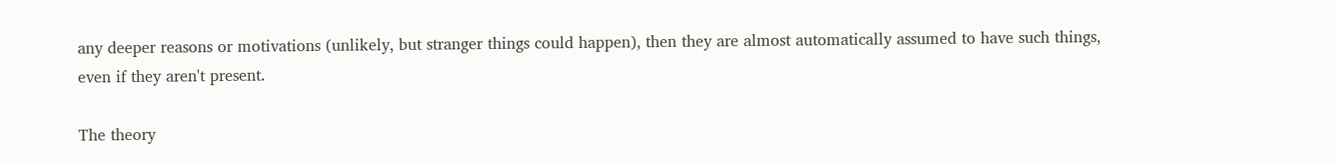any deeper reasons or motivations (unlikely, but stranger things could happen), then they are almost automatically assumed to have such things, even if they aren't present.

The theory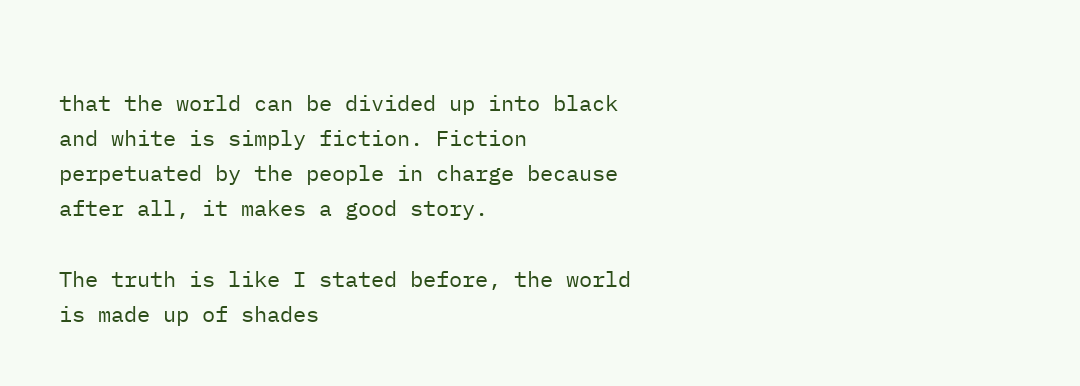that the world can be divided up into black and white is simply fiction. Fiction perpetuated by the people in charge because after all, it makes a good story.

The truth is like I stated before, the world is made up of shades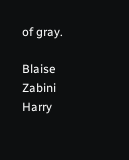of gray.

Blaise Zabini
Harry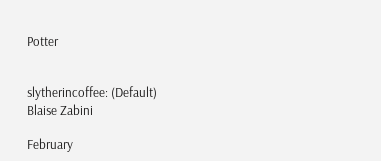Potter


slytherincoffee: (Default)
Blaise Zabini

February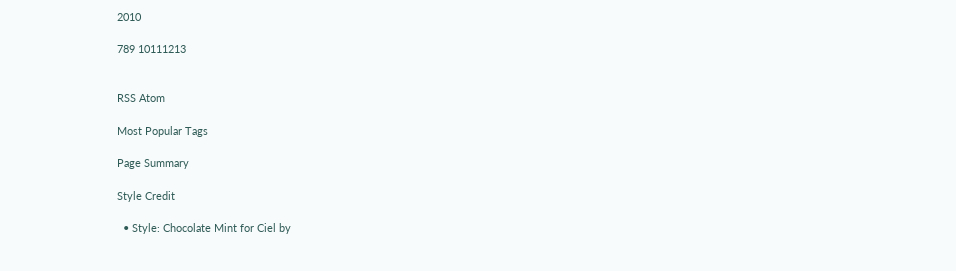2010

789 10111213


RSS Atom

Most Popular Tags

Page Summary

Style Credit

  • Style: Chocolate Mint for Ciel by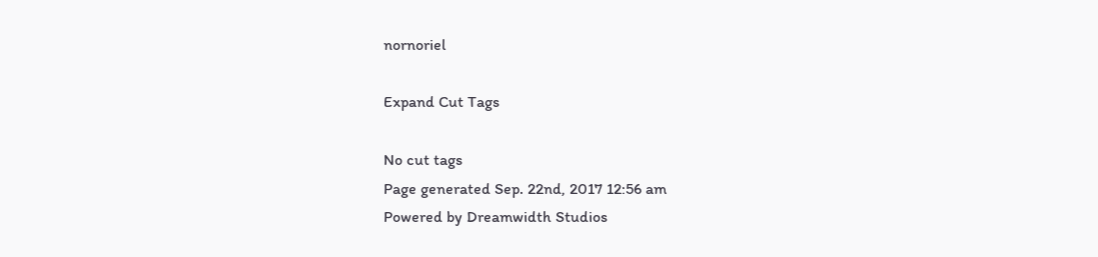nornoriel

Expand Cut Tags

No cut tags
Page generated Sep. 22nd, 2017 12:56 am
Powered by Dreamwidth Studios